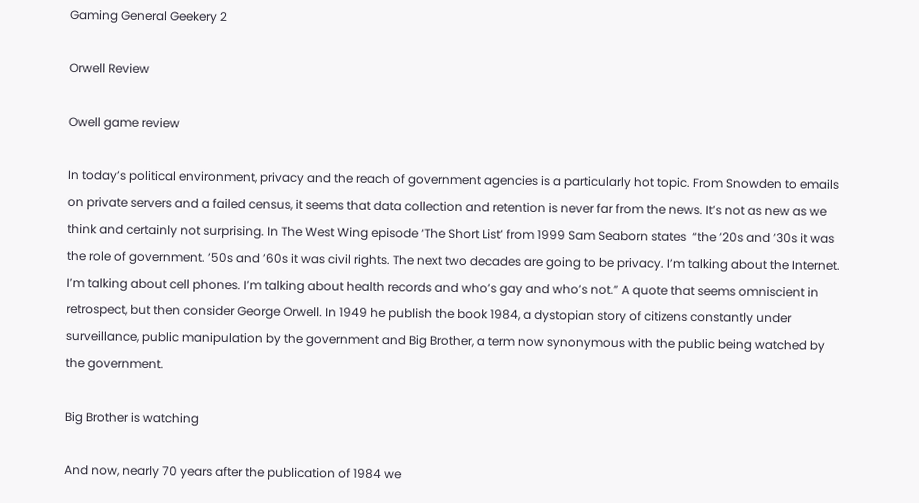Gaming General Geekery 2

Orwell Review

Owell game review

In today’s political environment, privacy and the reach of government agencies is a particularly hot topic. From Snowden to emails on private servers and a failed census, it seems that data collection and retention is never far from the news. It’s not as new as we think and certainly not surprising. In The West Wing episode ‘The Short List’ from 1999 Sam Seaborn states  “the ’20s and ’30s it was the role of government. ’50s and ’60s it was civil rights. The next two decades are going to be privacy. I’m talking about the Internet. I’m talking about cell phones. I’m talking about health records and who’s gay and who’s not.” A quote that seems omniscient in retrospect, but then consider George Orwell. In 1949 he publish the book 1984, a dystopian story of citizens constantly under surveillance, public manipulation by the government and Big Brother, a term now synonymous with the public being watched by the government.

Big Brother is watching

And now, nearly 70 years after the publication of 1984 we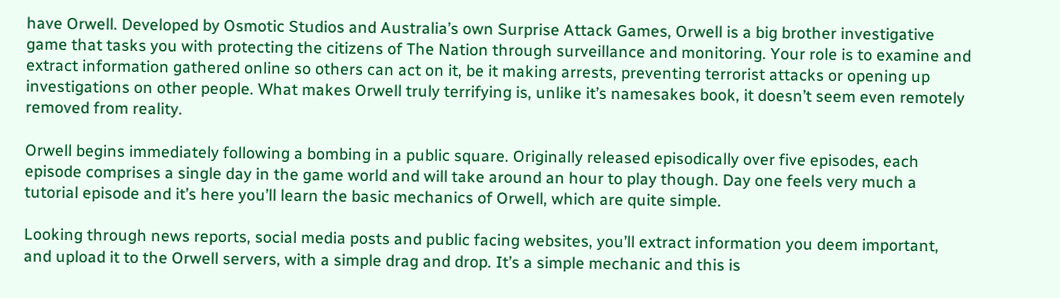have Orwell. Developed by Osmotic Studios and Australia’s own Surprise Attack Games, Orwell is a big brother investigative game that tasks you with protecting the citizens of The Nation through surveillance and monitoring. Your role is to examine and extract information gathered online so others can act on it, be it making arrests, preventing terrorist attacks or opening up investigations on other people. What makes Orwell truly terrifying is, unlike it’s namesakes book, it doesn’t seem even remotely removed from reality.

Orwell begins immediately following a bombing in a public square. Originally released episodically over five episodes, each episode comprises a single day in the game world and will take around an hour to play though. Day one feels very much a tutorial episode and it’s here you’ll learn the basic mechanics of Orwell, which are quite simple.

Looking through news reports, social media posts and public facing websites, you’ll extract information you deem important, and upload it to the Orwell servers, with a simple drag and drop. It’s a simple mechanic and this is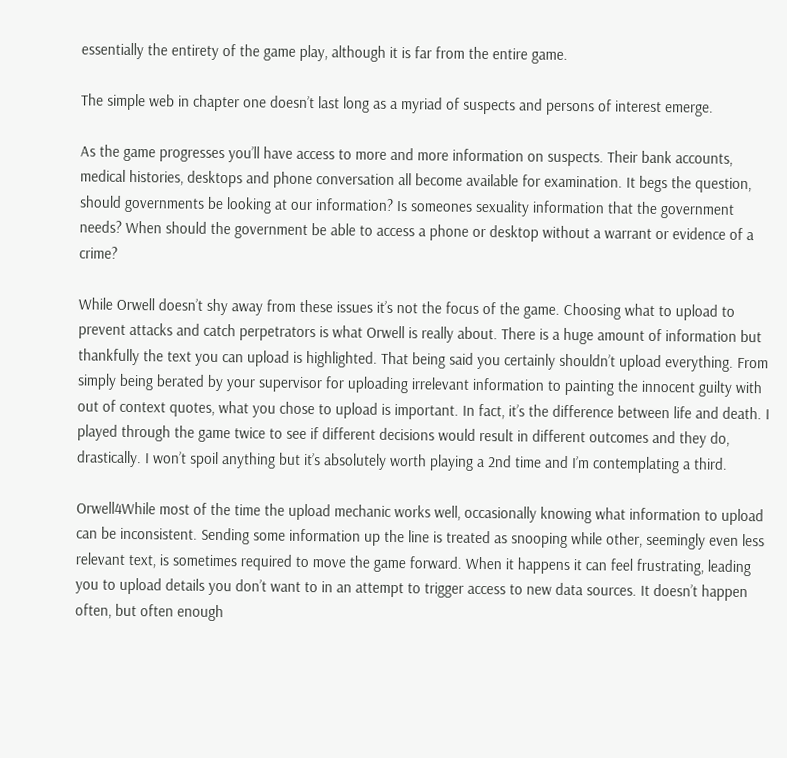essentially the entirety of the game play, although it is far from the entire game.

The simple web in chapter one doesn’t last long as a myriad of suspects and persons of interest emerge.

As the game progresses you’ll have access to more and more information on suspects. Their bank accounts, medical histories, desktops and phone conversation all become available for examination. It begs the question, should governments be looking at our information? Is someones sexuality information that the government needs? When should the government be able to access a phone or desktop without a warrant or evidence of a crime?

While Orwell doesn’t shy away from these issues it’s not the focus of the game. Choosing what to upload to prevent attacks and catch perpetrators is what Orwell is really about. There is a huge amount of information but thankfully the text you can upload is highlighted. That being said you certainly shouldn’t upload everything. From simply being berated by your supervisor for uploading irrelevant information to painting the innocent guilty with out of context quotes, what you chose to upload is important. In fact, it’s the difference between life and death. I played through the game twice to see if different decisions would result in different outcomes and they do, drastically. I won’t spoil anything but it’s absolutely worth playing a 2nd time and I’m contemplating a third.

Orwell4While most of the time the upload mechanic works well, occasionally knowing what information to upload can be inconsistent. Sending some information up the line is treated as snooping while other, seemingly even less relevant text, is sometimes required to move the game forward. When it happens it can feel frustrating, leading you to upload details you don’t want to in an attempt to trigger access to new data sources. It doesn’t happen often, but often enough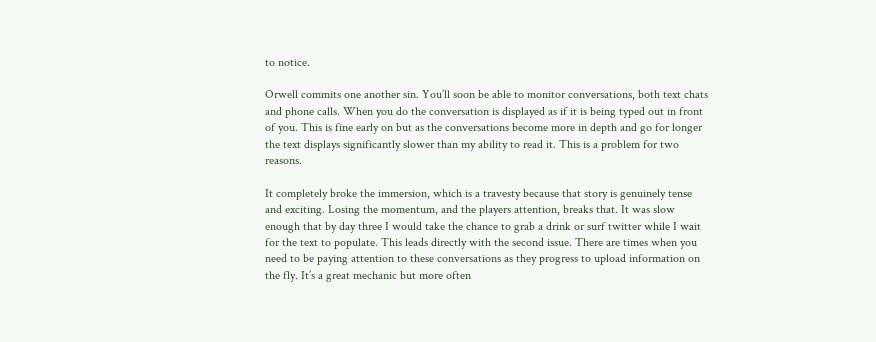to notice.

Orwell commits one another sin. You’ll soon be able to monitor conversations, both text chats and phone calls. When you do the conversation is displayed as if it is being typed out in front of you. This is fine early on but as the conversations become more in depth and go for longer the text displays significantly slower than my ability to read it. This is a problem for two reasons.

It completely broke the immersion, which is a travesty because that story is genuinely tense and exciting. Losing the momentum, and the players attention, breaks that. It was slow enough that by day three I would take the chance to grab a drink or surf twitter while I wait for the text to populate. This leads directly with the second issue. There are times when you need to be paying attention to these conversations as they progress to upload information on the fly. It’s a great mechanic but more often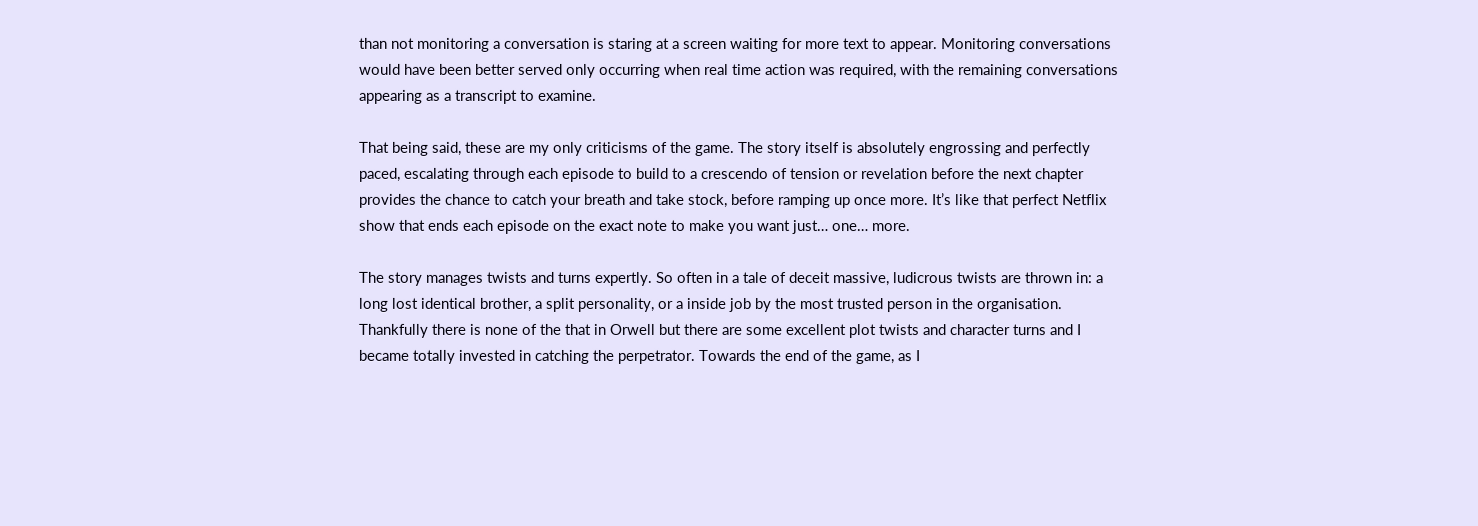than not monitoring a conversation is staring at a screen waiting for more text to appear. Monitoring conversations would have been better served only occurring when real time action was required, with the remaining conversations appearing as a transcript to examine.

That being said, these are my only criticisms of the game. The story itself is absolutely engrossing and perfectly paced, escalating through each episode to build to a crescendo of tension or revelation before the next chapter provides the chance to catch your breath and take stock, before ramping up once more. It’s like that perfect Netflix show that ends each episode on the exact note to make you want just… one… more.

The story manages twists and turns expertly. So often in a tale of deceit massive, ludicrous twists are thrown in: a long lost identical brother, a split personality, or a inside job by the most trusted person in the organisation. Thankfully there is none of the that in Orwell but there are some excellent plot twists and character turns and I became totally invested in catching the perpetrator. Towards the end of the game, as I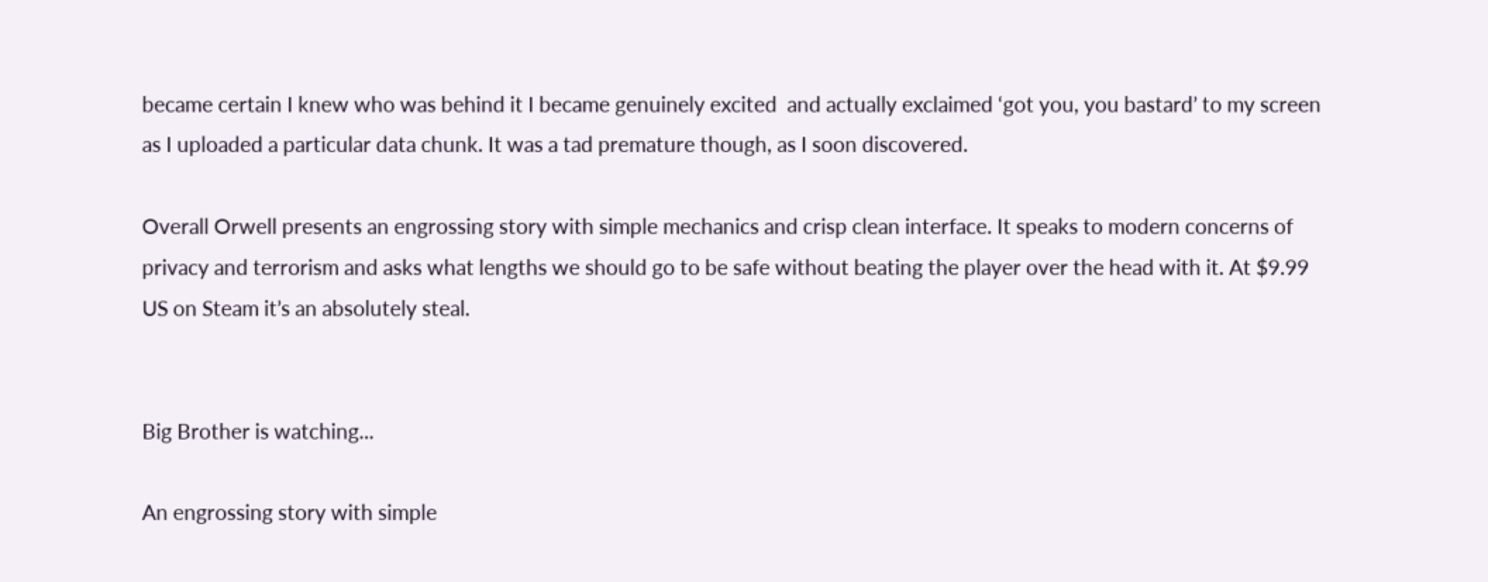became certain I knew who was behind it I became genuinely excited  and actually exclaimed ‘got you, you bastard’ to my screen as I uploaded a particular data chunk. It was a tad premature though, as I soon discovered.

Overall Orwell presents an engrossing story with simple mechanics and crisp clean interface. It speaks to modern concerns of privacy and terrorism and asks what lengths we should go to be safe without beating the player over the head with it. At $9.99 US on Steam it’s an absolutely steal.


Big Brother is watching...

An engrossing story with simple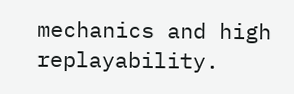mechanics and high replayability.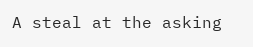A steal at the asking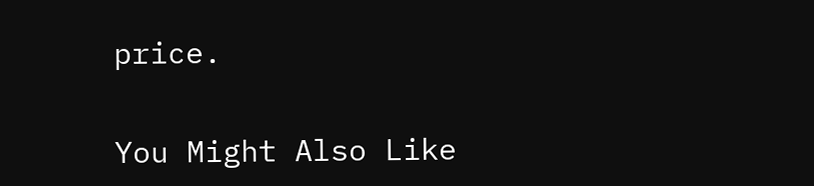price.


You Might Also Like